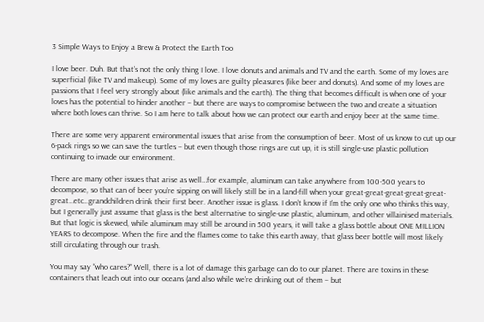3 Simple Ways to Enjoy a Brew & Protect the Earth Too

I love beer. Duh. But that’s not the only thing I love. I love donuts and animals and TV and the earth. Some of my loves are superficial (like TV and makeup). Some of my loves are guilty pleasures (like beer and donuts). And some of my loves are passions that I feel very strongly about (like animals and the earth). The thing that becomes difficult is when one of your loves has the potential to hinder another – but there are ways to compromise between the two and create a situation where both loves can thrive. So I am here to talk about how we can protect our earth and enjoy beer at the same time.

There are some very apparent environmental issues that arise from the consumption of beer. Most of us know to cut up our 6-pack rings so we can save the turtles – but even though those rings are cut up, it is still single-use plastic pollution continuing to invade our environment.

There are many other issues that arise as well…for example, aluminum can take anywhere from 100-500 years to decompose, so that can of beer you’re sipping on will likely still be in a land-fill when your great-great-great-great-great-great…etc…grandchildren drink their first beer. Another issue is glass. I don’t know if I’m the only one who thinks this way, but I generally just assume that glass is the best alternative to single-use plastic, aluminum, and other villainised materials. But that logic is skewed, while aluminum may still be around in 500 years, it will take a glass bottle about ONE MILLION YEARS to decompose. When the fire and the flames come to take this earth away, that glass beer bottle will most likely still circulating through our trash.

You may say “who cares?” Well, there is a lot of damage this garbage can do to our planet. There are toxins in these containers that leach out into our oceans (and also while we’re drinking out of them – but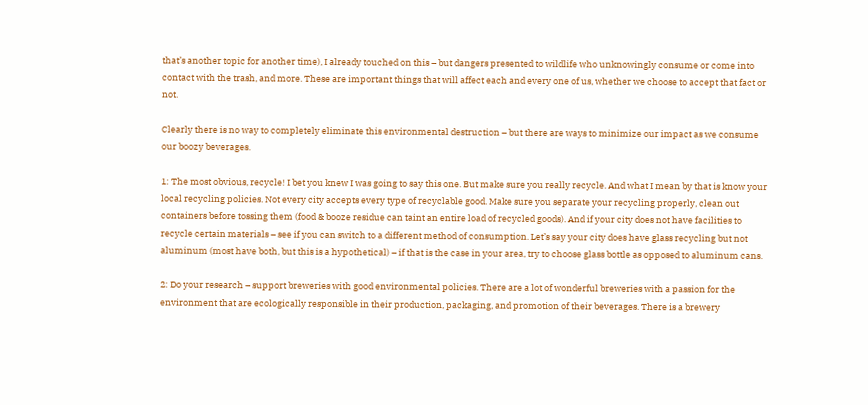that’s another topic for another time), I already touched on this – but dangers presented to wildlife who unknowingly consume or come into contact with the trash, and more. These are important things that will affect each and every one of us, whether we choose to accept that fact or not.

Clearly there is no way to completely eliminate this environmental destruction – but there are ways to minimize our impact as we consume our boozy beverages.

1: The most obvious, recycle! I bet you knew I was going to say this one. But make sure you really recycle. And what I mean by that is know your local recycling policies. Not every city accepts every type of recyclable good. Make sure you separate your recycling properly, clean out containers before tossing them (food & booze residue can taint an entire load of recycled goods). And if your city does not have facilities to recycle certain materials – see if you can switch to a different method of consumption. Let’s say your city does have glass recycling but not aluminum (most have both, but this is a hypothetical) – if that is the case in your area, try to choose glass bottle as opposed to aluminum cans.

2: Do your research – support breweries with good environmental policies. There are a lot of wonderful breweries with a passion for the environment that are ecologically responsible in their production, packaging, and promotion of their beverages. There is a brewery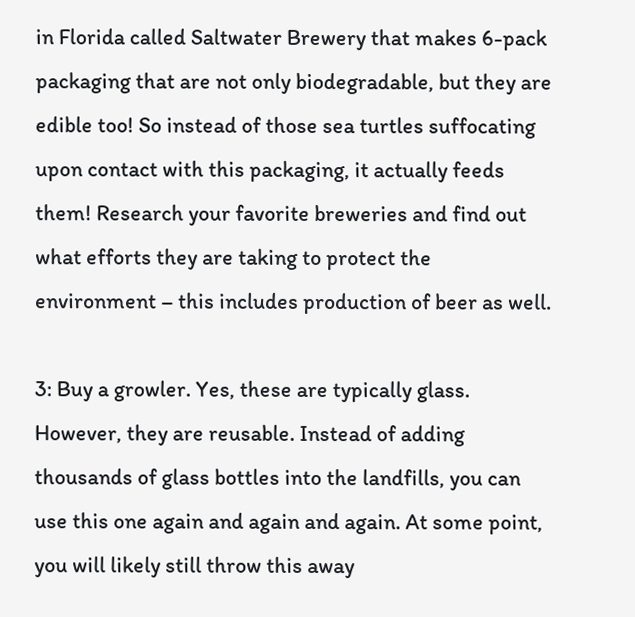in Florida called Saltwater Brewery that makes 6-pack packaging that are not only biodegradable, but they are edible too! So instead of those sea turtles suffocating upon contact with this packaging, it actually feeds them! Research your favorite breweries and find out what efforts they are taking to protect the environment – this includes production of beer as well.

3: Buy a growler. Yes, these are typically glass. However, they are reusable. Instead of adding thousands of glass bottles into the landfills, you can use this one again and again and again. At some point, you will likely still throw this away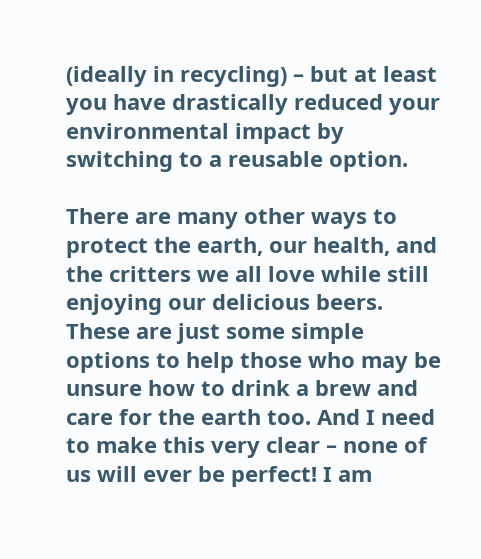(ideally in recycling) – but at least you have drastically reduced your environmental impact by switching to a reusable option.

There are many other ways to protect the earth, our health, and the critters we all love while still enjoying our delicious beers. These are just some simple options to help those who may be unsure how to drink a brew and care for the earth too. And I need to make this very clear – none of us will ever be perfect! I am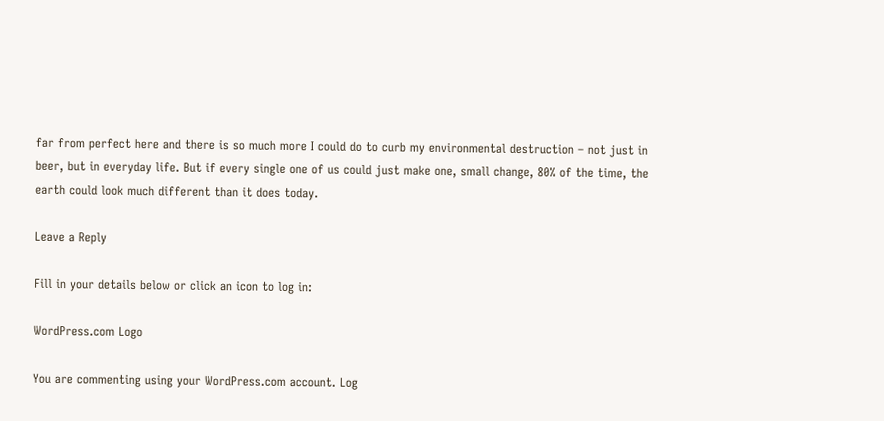far from perfect here and there is so much more I could do to curb my environmental destruction – not just in beer, but in everyday life. But if every single one of us could just make one, small change, 80% of the time, the earth could look much different than it does today.

Leave a Reply

Fill in your details below or click an icon to log in:

WordPress.com Logo

You are commenting using your WordPress.com account. Log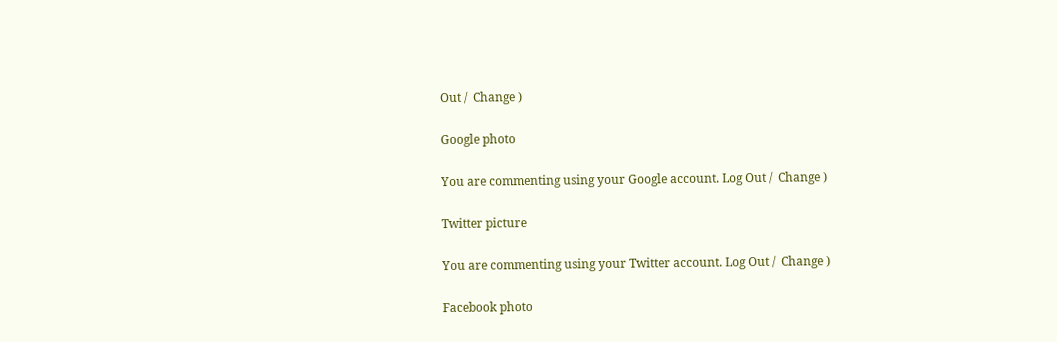Out /  Change )

Google photo

You are commenting using your Google account. Log Out /  Change )

Twitter picture

You are commenting using your Twitter account. Log Out /  Change )

Facebook photo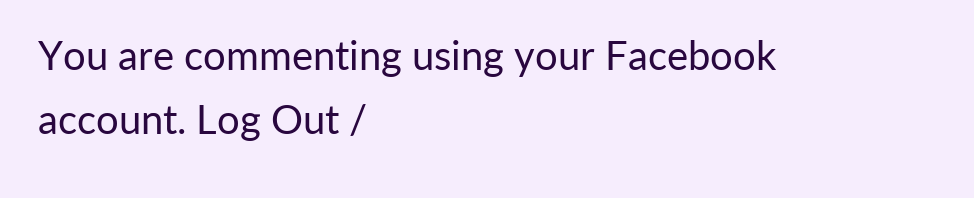You are commenting using your Facebook account. Log Out /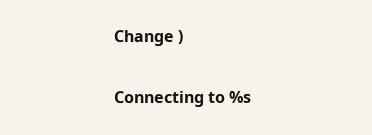Change )

Connecting to %s